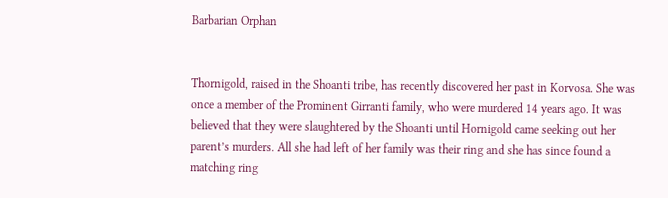Barbarian Orphan


Thornigold, raised in the Shoanti tribe, has recently discovered her past in Korvosa. She was once a member of the Prominent Girranti family, who were murdered 14 years ago. It was believed that they were slaughtered by the Shoanti until Hornigold came seeking out her parent’s murders. All she had left of her family was their ring and she has since found a matching ring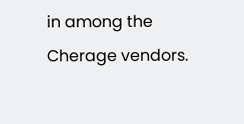in among the Cherage vendors.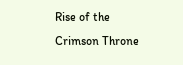Rise of the Crimson Throne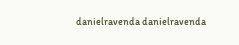danielravenda danielravenda